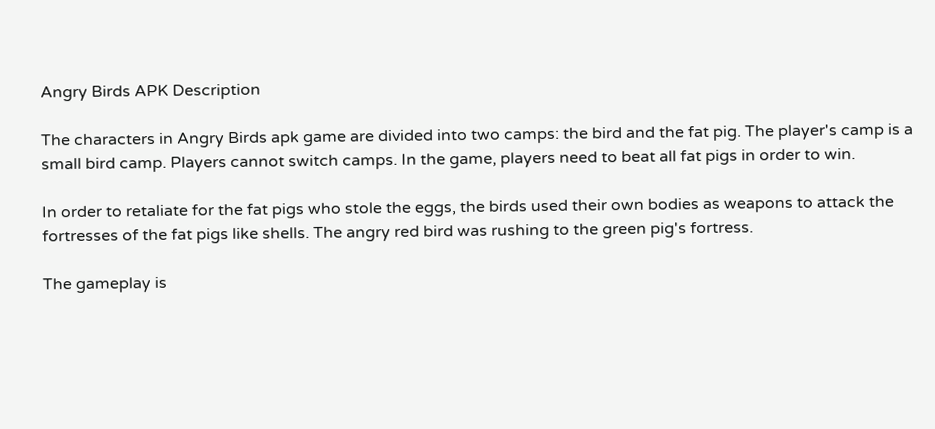Angry Birds APK Description

The characters in Angry Birds apk game are divided into two camps: the bird and the fat pig. The player's camp is a small bird camp. Players cannot switch camps. In the game, players need to beat all fat pigs in order to win.

In order to retaliate for the fat pigs who stole the eggs, the birds used their own bodies as weapons to attack the fortresses of the fat pigs like shells. The angry red bird was rushing to the green pig's fortress.

The gameplay is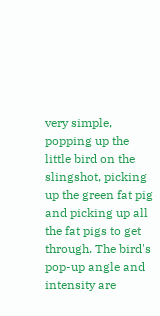very simple, popping up the little bird on the slingshot, picking up the green fat pig and picking up all the fat pigs to get through. The bird's pop-up angle and intensity are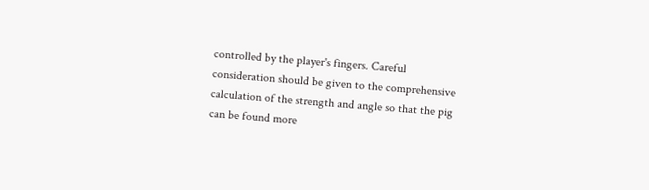controlled by the player's fingers. Careful consideration should be given to the comprehensive calculation of the strength and angle so that the pig can be found more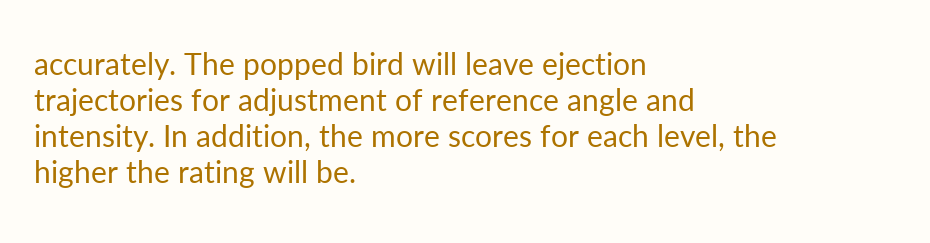accurately. The popped bird will leave ejection trajectories for adjustment of reference angle and intensity. In addition, the more scores for each level, the higher the rating will be.